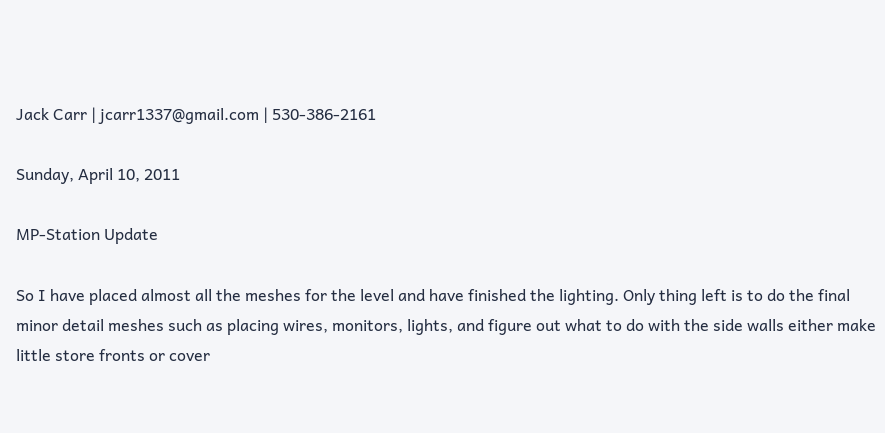Jack Carr | jcarr1337@gmail.com | 530-386-2161

Sunday, April 10, 2011

MP-Station Update

So I have placed almost all the meshes for the level and have finished the lighting. Only thing left is to do the final minor detail meshes such as placing wires, monitors, lights, and figure out what to do with the side walls either make little store fronts or cover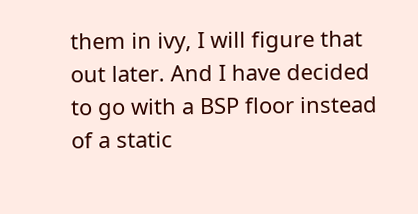them in ivy, I will figure that out later. And I have decided to go with a BSP floor instead of a static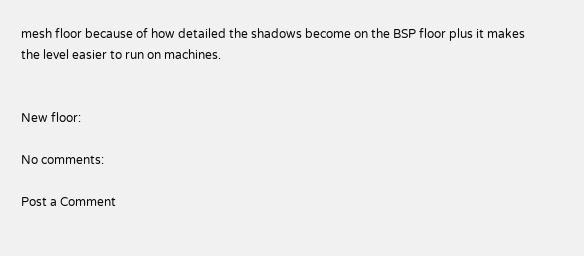mesh floor because of how detailed the shadows become on the BSP floor plus it makes the level easier to run on machines.


New floor:

No comments:

Post a Comment